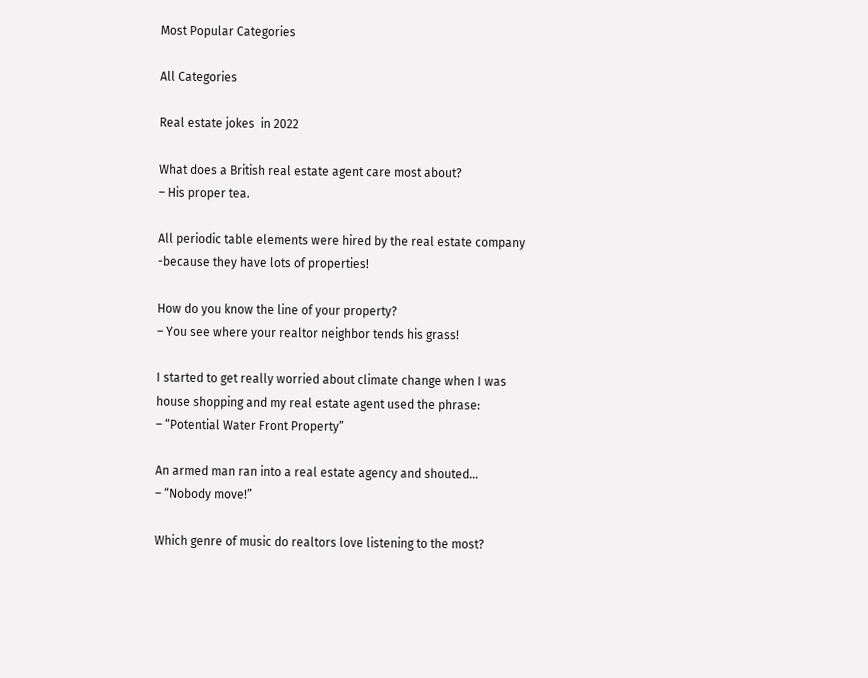Most Popular Categories

All Categories

Real estate jokes  in 2022

What does a British real estate agent care most about?
– His proper tea.

All periodic table elements were hired by the real estate company
-because they have lots of properties!

How do you know the line of your property?
– You see where your realtor neighbor tends his grass!

I started to get really worried about climate change when I was house shopping and my real estate agent used the phrase:
– “Potential Water Front Property”

An armed man ran into a real estate agency and shouted…
– “Nobody move!”

Which genre of music do realtors love listening to the most?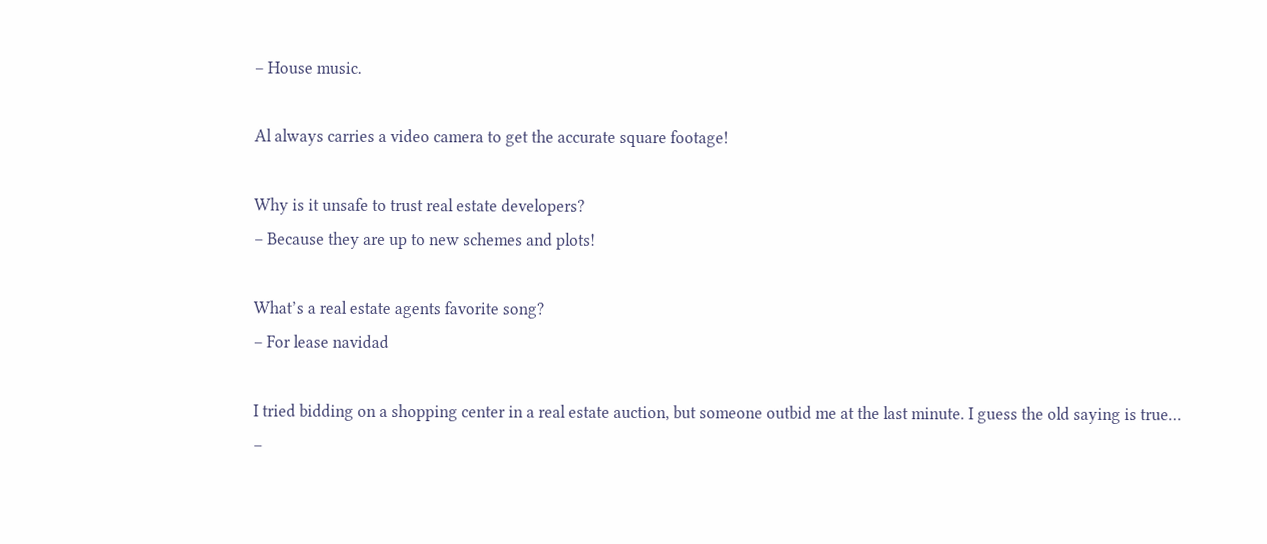– House music.

Al always carries a video camera to get the accurate square footage!

Why is it unsafe to trust real estate developers?
– Because they are up to new schemes and plots!

What’s a real estate agents favorite song?
– For lease navidad

I tried bidding on a shopping center in a real estate auction, but someone outbid me at the last minute. I guess the old saying is true…
–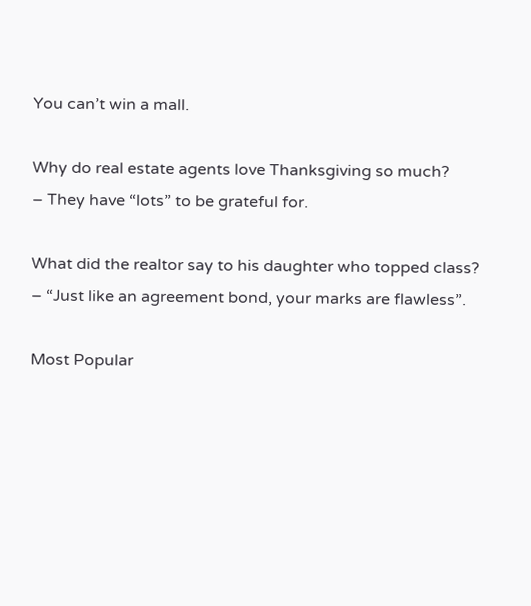You can’t win a mall.

Why do real estate agents love Thanksgiving so much?
– They have “lots” to be grateful for.

What did the realtor say to his daughter who topped class?
– “Just like an agreement bond, your marks are flawless”.

Most Popular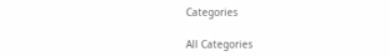Categories

All Categories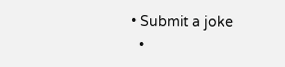• Submit a joke
  •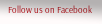Follow us on Facebook